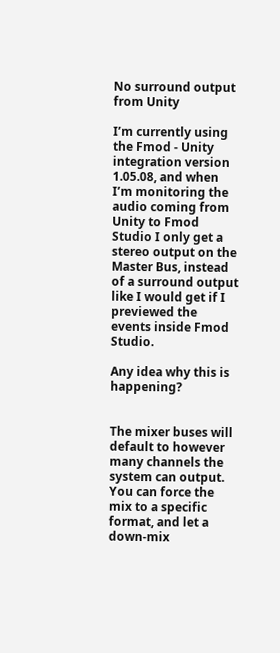No surround output from Unity

I’m currently using the Fmod - Unity integration version 1.05.08, and when I’m monitoring the audio coming from Unity to Fmod Studio I only get a stereo output on the Master Bus, instead of a surround output like I would get if I previewed the events inside Fmod Studio.

Any idea why this is happening?


The mixer buses will default to however many channels the system can output. You can force the mix to a specific format, and let a down-mix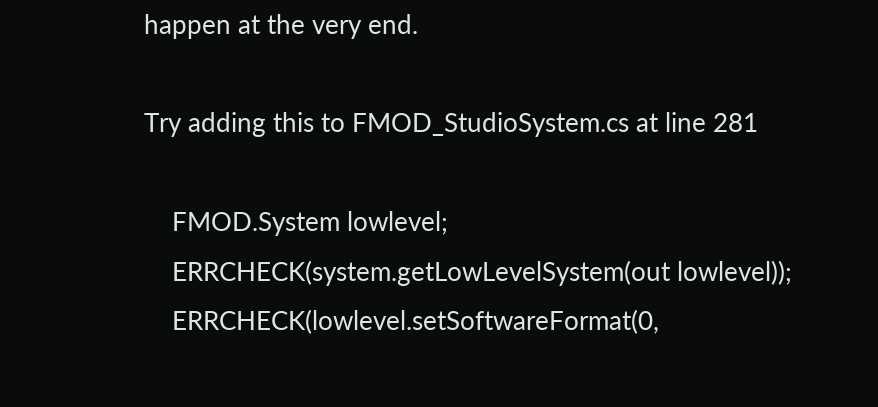happen at the very end.

Try adding this to FMOD_StudioSystem.cs at line 281

    FMOD.System lowlevel;
    ERRCHECK(system.getLowLevelSystem(out lowlevel));
    ERRCHECK(lowlevel.setSoftwareFormat(0,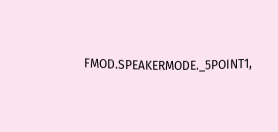FMOD.SPEAKERMODE._5POINT1,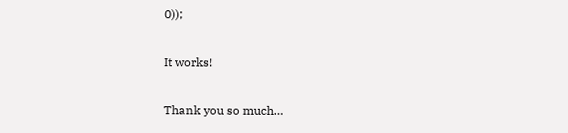0));

It works!

Thank you so much…